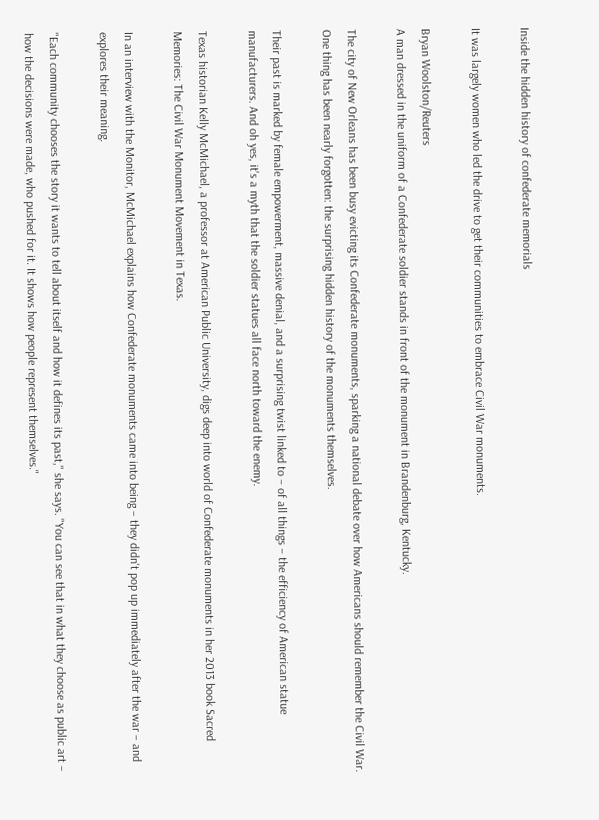Inside the hidden history of confederate memorials

It was largely women who led the drive to get their communities to embrace Civil War monuments.

Bryan Woolston/Reuters
A man dressed in the uniform of a Confederate soldier stands in front of the monument in Brandenburg, Kentucky.

The city of New Orleans has been busy evicting its Confederate monuments, sparking a national debate over how Americans should remember the Civil War. One thing has been nearly forgotten: the surprising hidden history of the monuments themselves.

Their past is marked by female empowerment, massive denial, and a surprising twist linked to – of all things – the efficiency of American statue manufacturers. And oh yes, it's a myth that the soldier statues all face north toward the enemy.

Texas historian Kelly McMichael, a professor at American Public University, digs deep into world of Confederate monuments in her 2013 book Sacred Memories: The Civil War Monument Movement in Texas.

In an interview with the Monitor, McMichael explains how Confederate monuments came into being – they didn't pop up immediately after the war – and explores their meaning.

"Each community chooses the story it wants to tell about itself and how it defines its past," she says. "You can see that in what they choose as public art – how the decisions were made, who pushed for it. It shows how people represent themselves."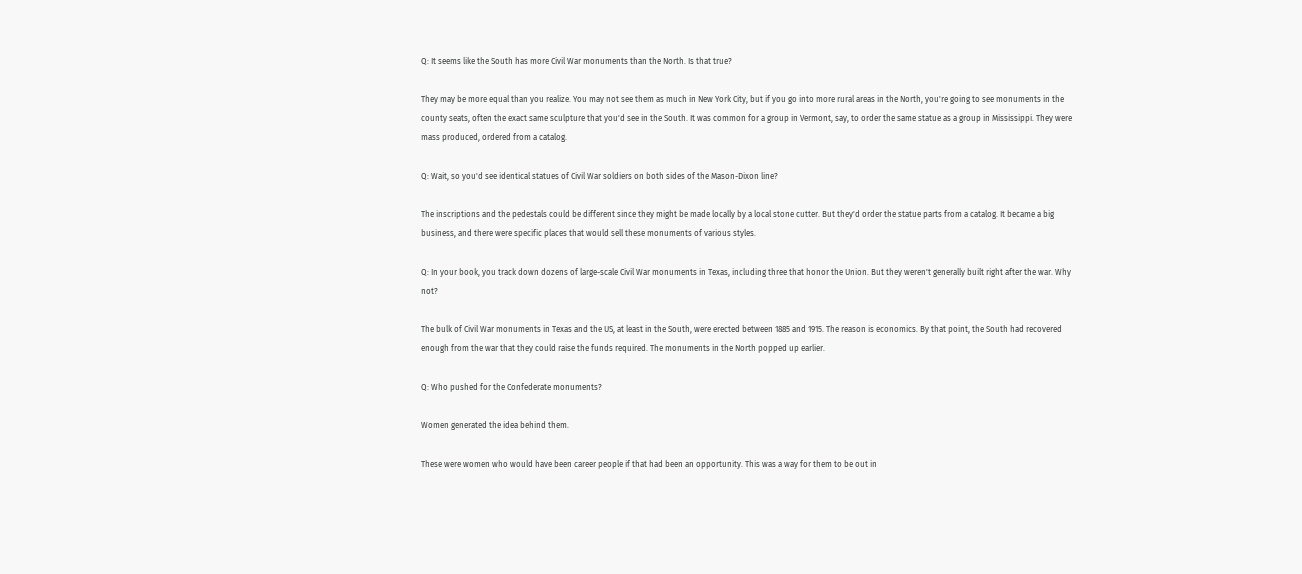Q: It seems like the South has more Civil War monuments than the North. Is that true?

They may be more equal than you realize. You may not see them as much in New York City, but if you go into more rural areas in the North, you're going to see monuments in the county seats, often the exact same sculpture that you'd see in the South. It was common for a group in Vermont, say, to order the same statue as a group in Mississippi. They were mass produced, ordered from a catalog.

Q: Wait, so you'd see identical statues of Civil War soldiers on both sides of the Mason-Dixon line?

The inscriptions and the pedestals could be different since they might be made locally by a local stone cutter. But they'd order the statue parts from a catalog. It became a big business, and there were specific places that would sell these monuments of various styles.

Q: In your book, you track down dozens of large-scale Civil War monuments in Texas, including three that honor the Union. But they weren't generally built right after the war. Why not?

The bulk of Civil War monuments in Texas and the US, at least in the South, were erected between 1885 and 1915. The reason is economics. By that point, the South had recovered enough from the war that they could raise the funds required. The monuments in the North popped up earlier.

Q: Who pushed for the Confederate monuments?

Women generated the idea behind them.

These were women who would have been career people if that had been an opportunity. This was a way for them to be out in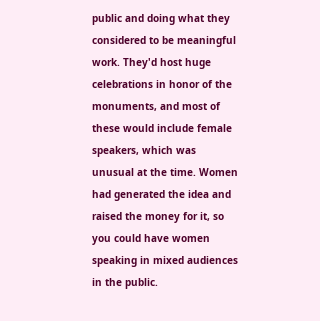public and doing what they considered to be meaningful work. They'd host huge celebrations in honor of the monuments, and most of these would include female speakers, which was unusual at the time. Women had generated the idea and raised the money for it, so you could have women speaking in mixed audiences in the public.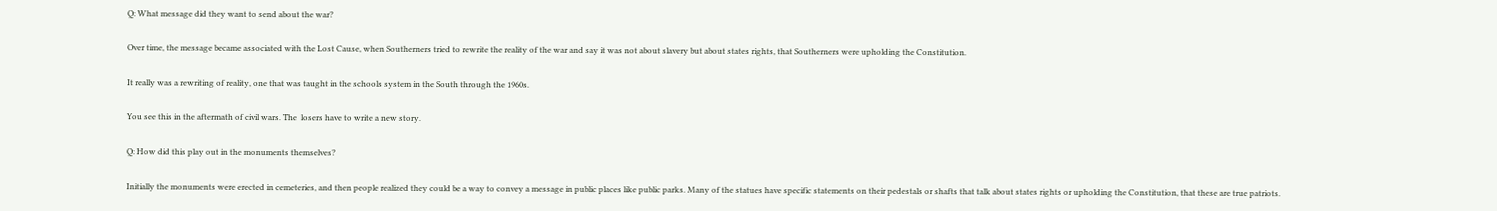Q: What message did they want to send about the war?

Over time, the message became associated with the Lost Cause, when Southerners tried to rewrite the reality of the war and say it was not about slavery but about states rights, that Southerners were upholding the Constitution.

It really was a rewriting of reality, one that was taught in the schools system in the South through the 1960s.

You see this in the aftermath of civil wars. The  losers have to write a new story.

Q: How did this play out in the monuments themselves?

Initially the monuments were erected in cemeteries, and then people realized they could be a way to convey a message in public places like public parks. Many of the statues have specific statements on their pedestals or shafts that talk about states rights or upholding the Constitution, that these are true patriots.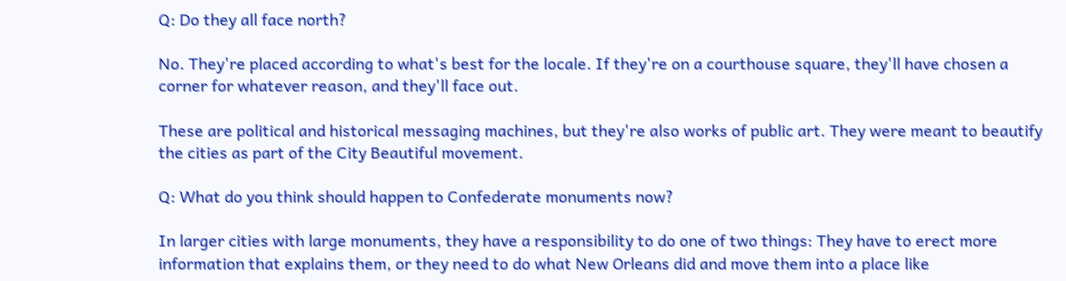Q: Do they all face north?

No. They're placed according to what's best for the locale. If they're on a courthouse square, they'll have chosen a corner for whatever reason, and they'll face out.

These are political and historical messaging machines, but they're also works of public art. They were meant to beautify the cities as part of the City Beautiful movement.

Q: What do you think should happen to Confederate monuments now?

In larger cities with large monuments, they have a responsibility to do one of two things: They have to erect more information that explains them, or they need to do what New Orleans did and move them into a place like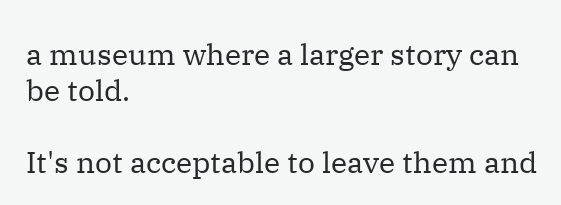a museum where a larger story can be told.

It's not acceptable to leave them and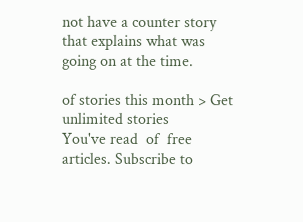not have a counter story that explains what was going on at the time.

of stories this month > Get unlimited stories
You've read  of  free articles. Subscribe to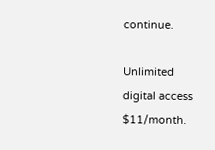continue.

Unlimited digital access $11/month.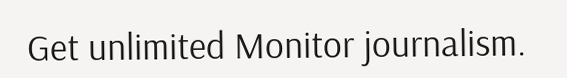Get unlimited Monitor journalism.